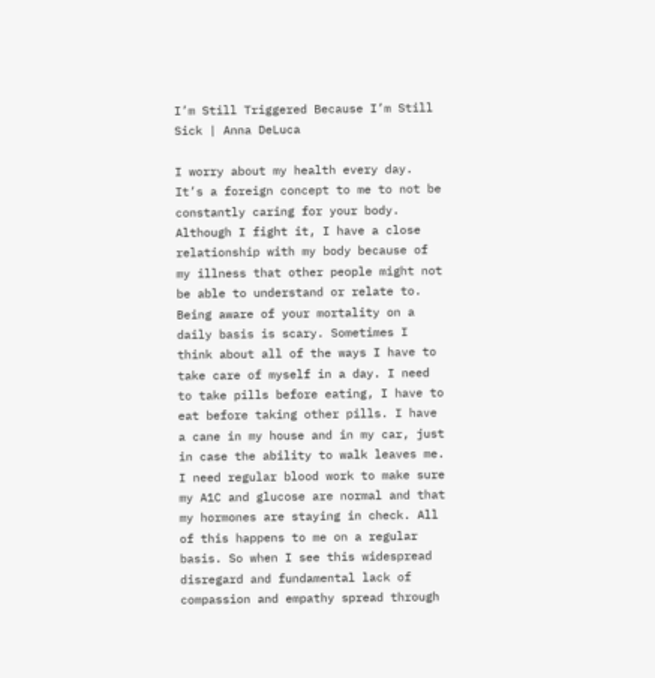I’m Still Triggered Because I’m Still Sick | Anna DeLuca

I worry about my health every day. It’s a foreign concept to me to not be constantly caring for your body. Although I fight it, I have a close relationship with my body because of my illness that other people might not be able to understand or relate to. Being aware of your mortality on a daily basis is scary. Sometimes I think about all of the ways I have to take care of myself in a day. I need to take pills before eating, I have to eat before taking other pills. I have a cane in my house and in my car, just in case the ability to walk leaves me. I need regular blood work to make sure my A1C and glucose are normal and that my hormones are staying in check. All of this happens to me on a regular basis. So when I see this widespread disregard and fundamental lack of compassion and empathy spread through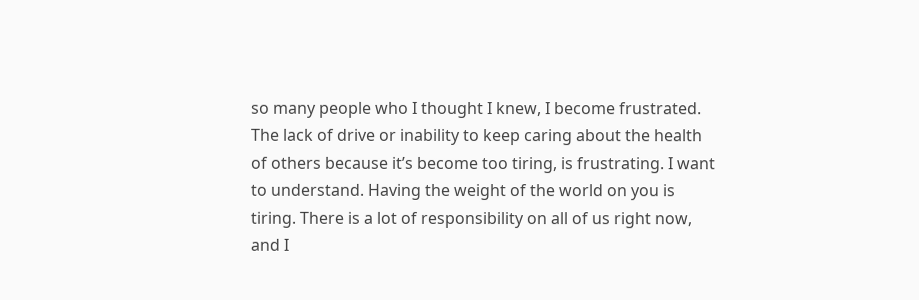so many people who I thought I knew, I become frustrated. The lack of drive or inability to keep caring about the health of others because it’s become too tiring, is frustrating. I want to understand. Having the weight of the world on you is tiring. There is a lot of responsibility on all of us right now, and I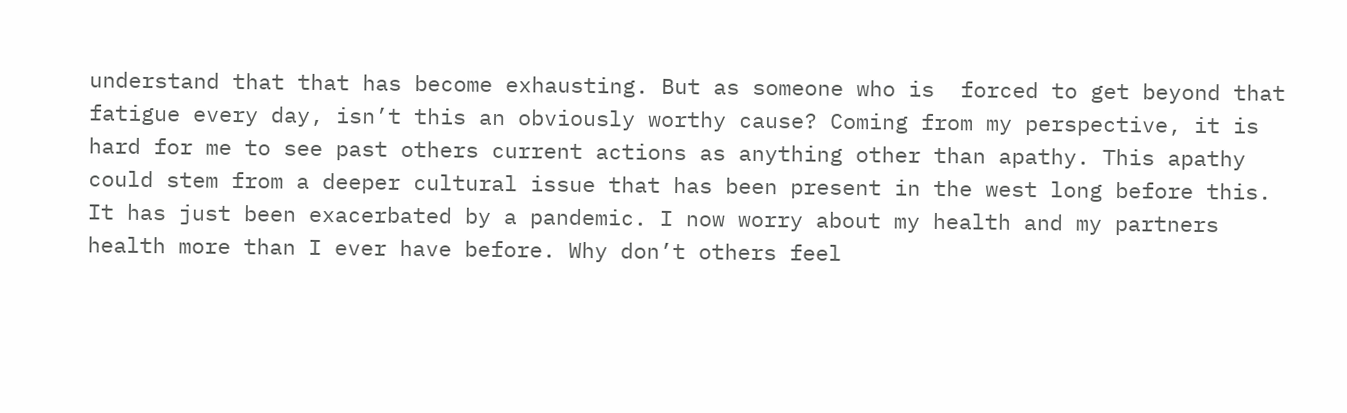understand that that has become exhausting. But as someone who is  forced to get beyond that fatigue every day, isn’t this an obviously worthy cause? Coming from my perspective, it is hard for me to see past others current actions as anything other than apathy. This apathy could stem from a deeper cultural issue that has been present in the west long before this. It has just been exacerbated by a pandemic. I now worry about my health and my partners health more than I ever have before. Why don’t others feel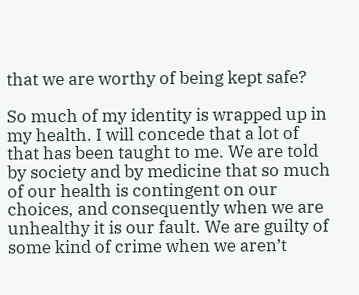that we are worthy of being kept safe?

So much of my identity is wrapped up in my health. I will concede that a lot of that has been taught to me. We are told by society and by medicine that so much of our health is contingent on our choices, and consequently when we are unhealthy it is our fault. We are guilty of some kind of crime when we aren’t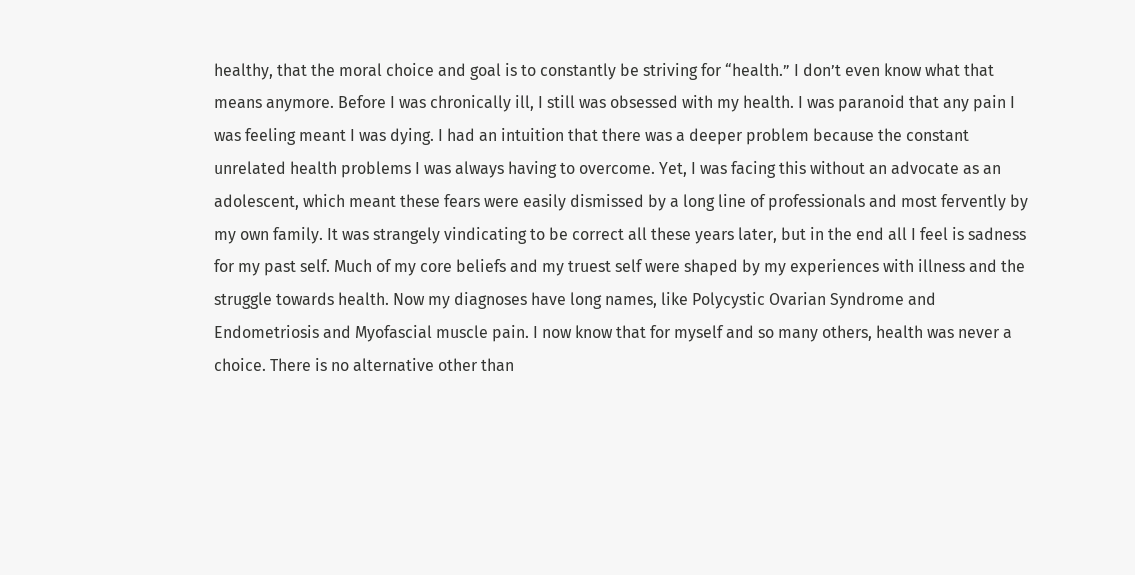healthy, that the moral choice and goal is to constantly be striving for “health.” I don’t even know what that means anymore. Before I was chronically ill, I still was obsessed with my health. I was paranoid that any pain I was feeling meant I was dying. I had an intuition that there was a deeper problem because the constant unrelated health problems I was always having to overcome. Yet, I was facing this without an advocate as an adolescent, which meant these fears were easily dismissed by a long line of professionals and most fervently by my own family. It was strangely vindicating to be correct all these years later, but in the end all I feel is sadness for my past self. Much of my core beliefs and my truest self were shaped by my experiences with illness and the struggle towards health. Now my diagnoses have long names, like Polycystic Ovarian Syndrome and Endometriosis and Myofascial muscle pain. I now know that for myself and so many others, health was never a choice. There is no alternative other than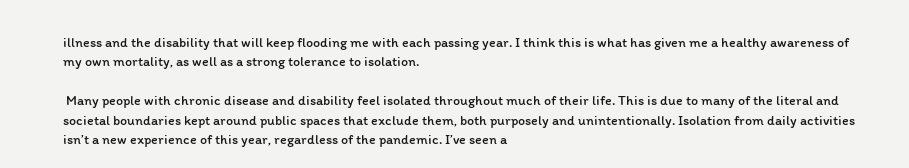illness and the disability that will keep flooding me with each passing year. I think this is what has given me a healthy awareness of my own mortality, as well as a strong tolerance to isolation.

 Many people with chronic disease and disability feel isolated throughout much of their life. This is due to many of the literal and societal boundaries kept around public spaces that exclude them, both purposely and unintentionally. Isolation from daily activities isn’t a new experience of this year, regardless of the pandemic. I’ve seen a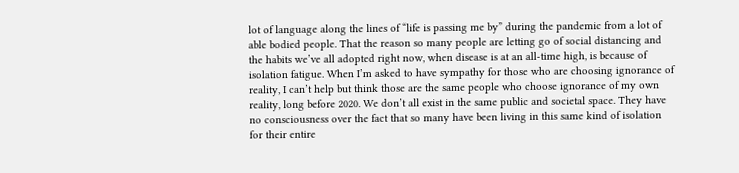lot of language along the lines of “life is passing me by” during the pandemic from a lot of able bodied people. That the reason so many people are letting go of social distancing and the habits we’ve all adopted right now, when disease is at an all-time high, is because of isolation fatigue. When I’m asked to have sympathy for those who are choosing ignorance of reality, I can’t help but think those are the same people who choose ignorance of my own reality, long before 2020. We don’t all exist in the same public and societal space. They have no consciousness over the fact that so many have been living in this same kind of isolation for their entire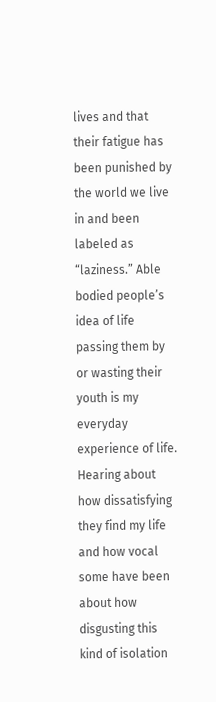lives and that their fatigue has been punished by the world we live in and been labeled as “laziness.” Able bodied people’s idea of life passing them by or wasting their youth is my everyday experience of life. Hearing about how dissatisfying they find my life and how vocal some have been about how disgusting this kind of isolation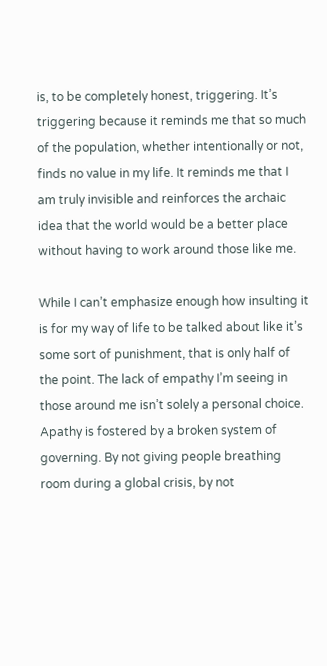is, to be completely honest, triggering. It’s triggering because it reminds me that so much of the population, whether intentionally or not, finds no value in my life. It reminds me that I am truly invisible and reinforces the archaic idea that the world would be a better place without having to work around those like me.

While I can’t emphasize enough how insulting it is for my way of life to be talked about like it’s some sort of punishment, that is only half of the point. The lack of empathy I’m seeing in those around me isn’t solely a personal choice. Apathy is fostered by a broken system of governing. By not giving people breathing room during a global crisis, by not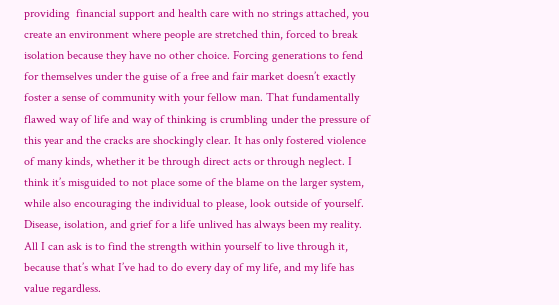providing  financial support and health care with no strings attached, you create an environment where people are stretched thin, forced to break isolation because they have no other choice. Forcing generations to fend for themselves under the guise of a free and fair market doesn’t exactly foster a sense of community with your fellow man. That fundamentally flawed way of life and way of thinking is crumbling under the pressure of this year and the cracks are shockingly clear. It has only fostered violence of many kinds, whether it be through direct acts or through neglect. I think it’s misguided to not place some of the blame on the larger system, while also encouraging the individual to please, look outside of yourself. Disease, isolation, and grief for a life unlived has always been my reality. All I can ask is to find the strength within yourself to live through it, because that’s what I’ve had to do every day of my life, and my life has value regardless.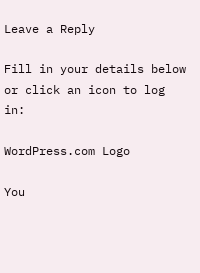Leave a Reply

Fill in your details below or click an icon to log in:

WordPress.com Logo

You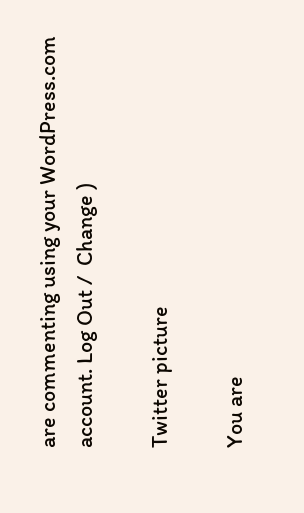are commenting using your WordPress.com account. Log Out /  Change )

Twitter picture

You are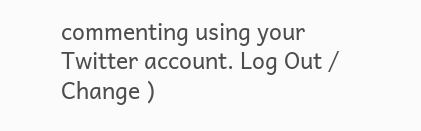commenting using your Twitter account. Log Out /  Change )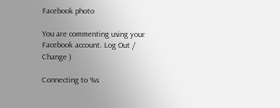Facebook photo

You are commenting using your Facebook account. Log Out /  Change )

Connecting to %s